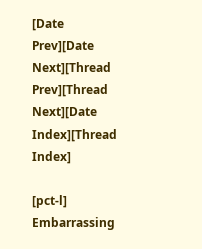[Date Prev][Date Next][Thread Prev][Thread Next][Date Index][Thread Index]

[pct-l] Embarrassing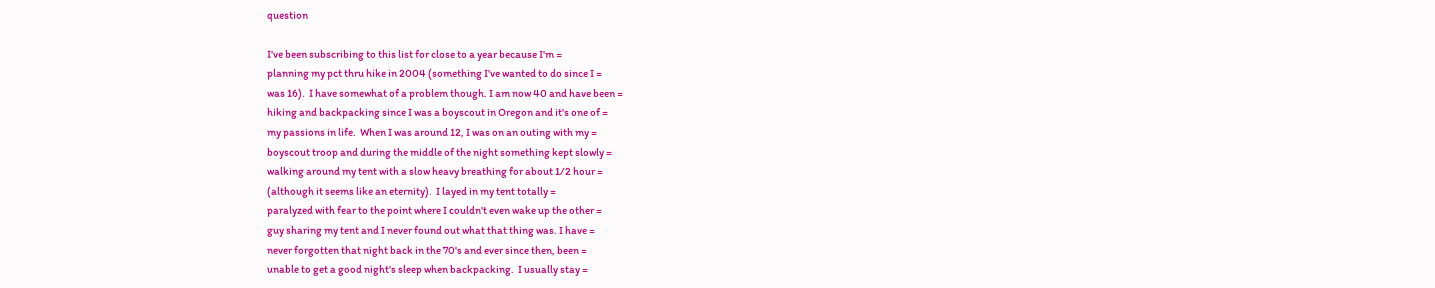question

I've been subscribing to this list for close to a year because I'm =
planning my pct thru hike in 2004 (something I've wanted to do since I =
was 16).  I have somewhat of a problem though. I am now 40 and have been =
hiking and backpacking since I was a boyscout in Oregon and it's one of =
my passions in life.  When I was around 12, I was on an outing with my =
boyscout troop and during the middle of the night something kept slowly =
walking around my tent with a slow heavy breathing for about 1/2 hour =
(although it seems like an eternity).  I layed in my tent totally =
paralyzed with fear to the point where I couldn't even wake up the other =
guy sharing my tent and I never found out what that thing was. I have =
never forgotten that night back in the 70's and ever since then, been =
unable to get a good night's sleep when backpacking.  I usually stay =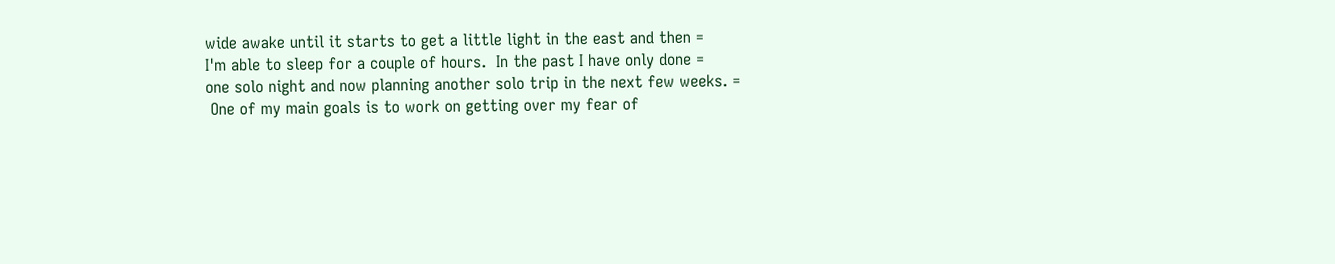wide awake until it starts to get a little light in the east and then =
I'm able to sleep for a couple of hours.  In the past I have only done =
one solo night and now planning another solo trip in the next few weeks. =
 One of my main goals is to work on getting over my fear of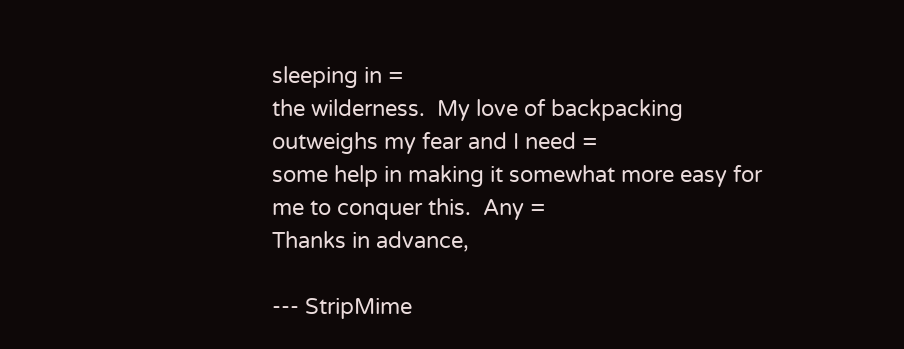sleeping in =
the wilderness.  My love of backpacking outweighs my fear and I need =
some help in making it somewhat more easy for me to conquer this.  Any =
Thanks in advance,

--- StripMime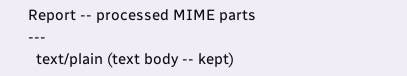Report -- processed MIME parts ---
  text/plain (text body -- kept)